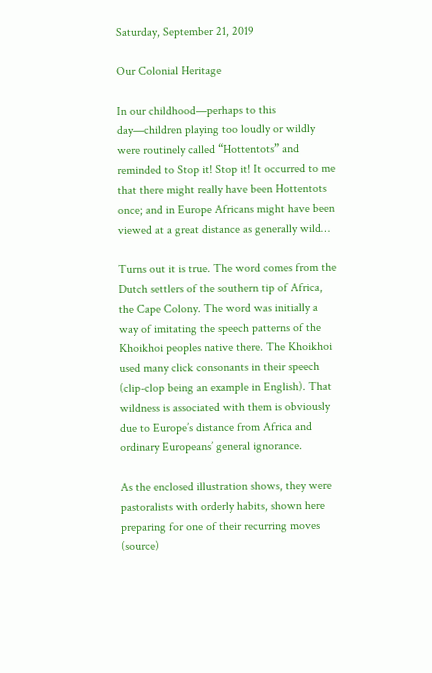Saturday, September 21, 2019

Our Colonial Heritage

In our childhood—perhaps to this day—children playing too loudly or wildly were routinely called “Hottentots” and reminded to Stop it! Stop it! It occurred to me that there might really have been Hottentots once; and in Europe Africans might have been viewed at a great distance as generally wild…

Turns out it is true. The word comes from the Dutch settlers of the southern tip of Africa, the Cape Colony. The word was initially a way of imitating the speech patterns of the Khoikhoi peoples native there. The Khoikhoi used many click consonants in their speech (clip-clop being an example in English). That wildness is associated with them is obviously due to Europe’s distance from Africa and ordinary Europeans’ general ignorance.

As the enclosed illustration shows, they were pastoralists with orderly habits, shown here preparing for one of their recurring moves (source)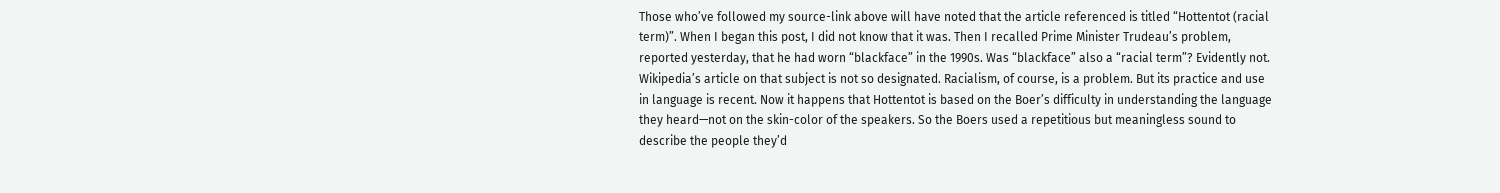Those who’ve followed my source-link above will have noted that the article referenced is titled “Hottentot (racial term)”. When I began this post, I did not know that it was. Then I recalled Prime Minister Trudeau’s problem, reported yesterday, that he had worn “blackface” in the 1990s. Was “blackface” also a “racial term”? Evidently not. Wikipedia’s article on that subject is not so designated. Racialism, of course, is a problem. But its practice and use in language is recent. Now it happens that Hottentot is based on the Boer’s difficulty in understanding the language they heard—not on the skin-color of the speakers. So the Boers used a repetitious but meaningless sound to describe the people they’d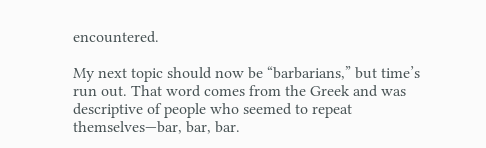encountered.

My next topic should now be “barbarians,” but time’s run out. That word comes from the Greek and was descriptive of people who seemed to repeat themselves—bar, bar, bar.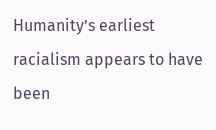Humanity’s earliest racialism appears to have been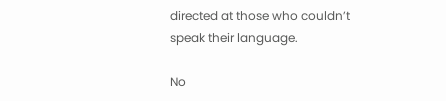directed at those who couldn’t speak their language.

No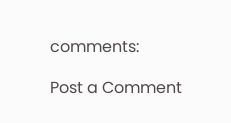comments:

Post a Comment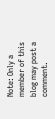Note: Only a member of this blog may post a comment.